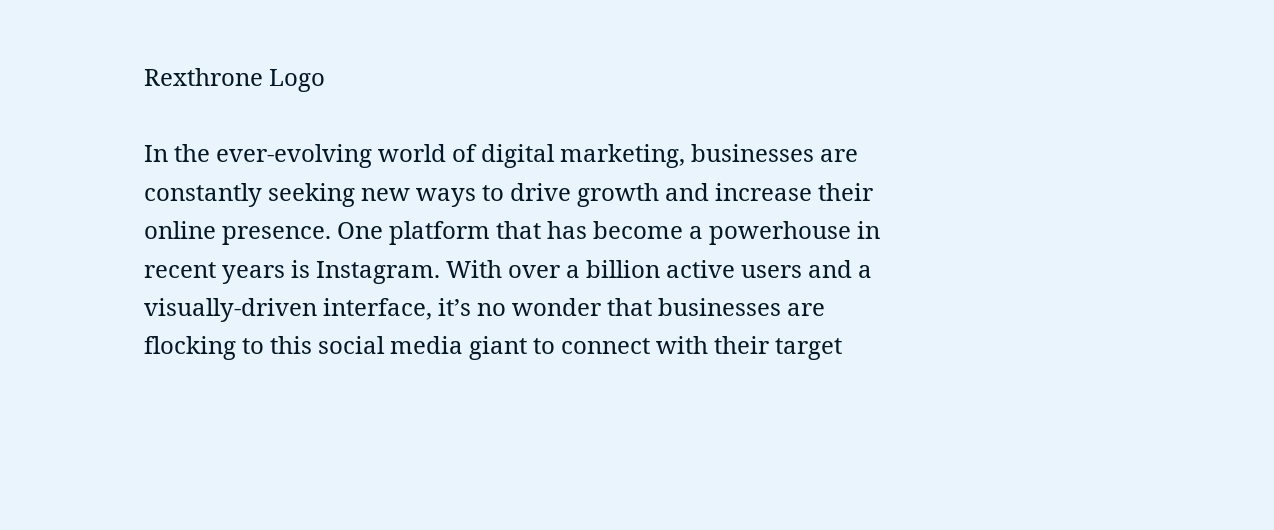Rexthrone Logo

In the ever-evolving world of digital marketing, businesses are constantly seeking new ways to drive growth and increase their online presence. One platform that has become a powerhouse in recent years is Instagram. With over a billion active users and a visually-driven interface, it’s no wonder that businesses are flocking to this social media giant to connect with their target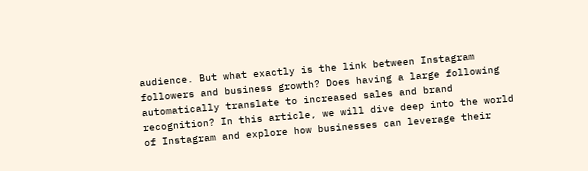audience. But what exactly is the link between Instagram followers and business growth? Does having a large following automatically translate to increased sales and brand recognition? In this article, we will dive deep into the world of Instagram and explore how businesses can leverage their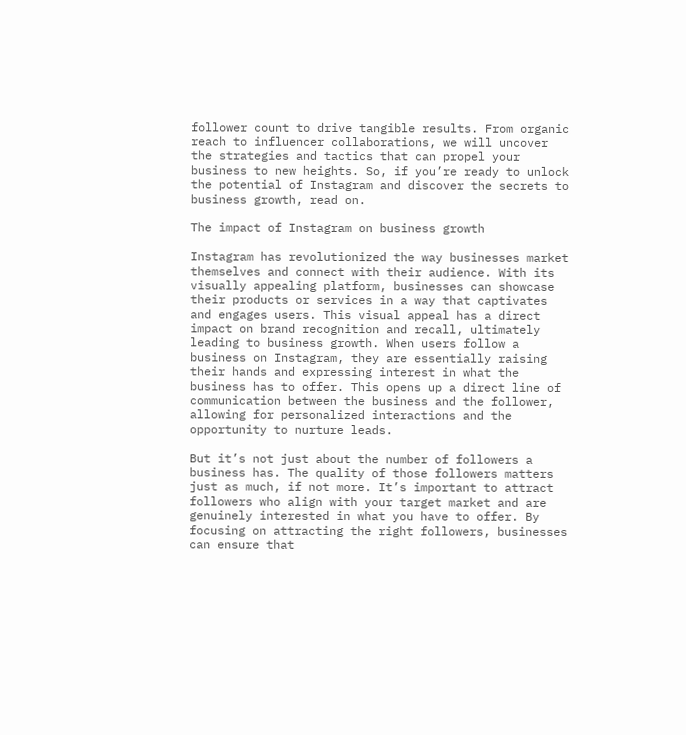follower count to drive tangible results. From organic reach to influencer collaborations, we will uncover the strategies and tactics that can propel your business to new heights. So, if you’re ready to unlock the potential of Instagram and discover the secrets to business growth, read on.

The impact of Instagram on business growth

Instagram has revolutionized the way businesses market themselves and connect with their audience. With its visually appealing platform, businesses can showcase their products or services in a way that captivates and engages users. This visual appeal has a direct impact on brand recognition and recall, ultimately leading to business growth. When users follow a business on Instagram, they are essentially raising their hands and expressing interest in what the business has to offer. This opens up a direct line of communication between the business and the follower, allowing for personalized interactions and the opportunity to nurture leads.

But it’s not just about the number of followers a business has. The quality of those followers matters just as much, if not more. It’s important to attract followers who align with your target market and are genuinely interested in what you have to offer. By focusing on attracting the right followers, businesses can ensure that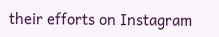their efforts on Instagram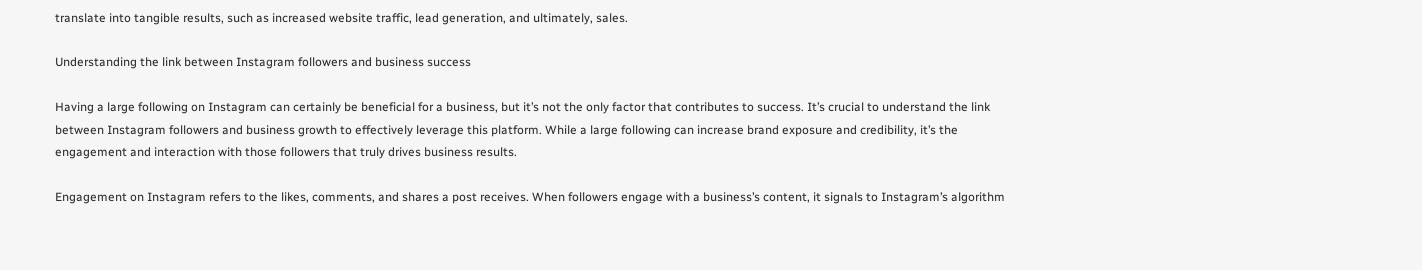translate into tangible results, such as increased website traffic, lead generation, and ultimately, sales.

Understanding the link between Instagram followers and business success

Having a large following on Instagram can certainly be beneficial for a business, but it’s not the only factor that contributes to success. It’s crucial to understand the link between Instagram followers and business growth to effectively leverage this platform. While a large following can increase brand exposure and credibility, it’s the engagement and interaction with those followers that truly drives business results.

Engagement on Instagram refers to the likes, comments, and shares a post receives. When followers engage with a business’s content, it signals to Instagram’s algorithm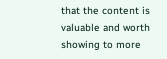that the content is valuable and worth showing to more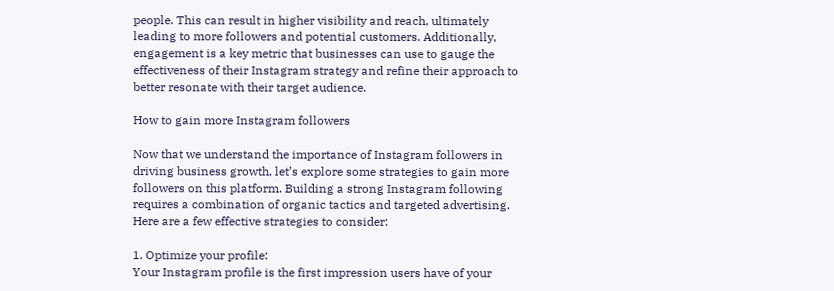people. This can result in higher visibility and reach, ultimately leading to more followers and potential customers. Additionally, engagement is a key metric that businesses can use to gauge the effectiveness of their Instagram strategy and refine their approach to better resonate with their target audience.

How to gain more Instagram followers

Now that we understand the importance of Instagram followers in driving business growth, let’s explore some strategies to gain more followers on this platform. Building a strong Instagram following requires a combination of organic tactics and targeted advertising. Here are a few effective strategies to consider:

1. Optimize your profile:
Your Instagram profile is the first impression users have of your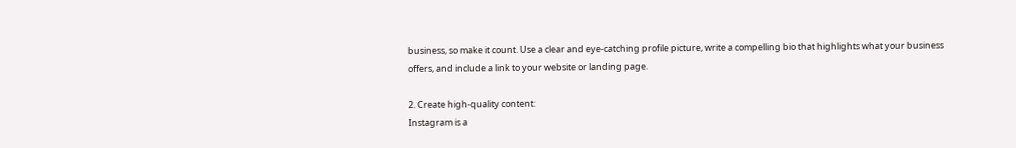business, so make it count. Use a clear and eye-catching profile picture, write a compelling bio that highlights what your business offers, and include a link to your website or landing page.

2. Create high-quality content:
Instagram is a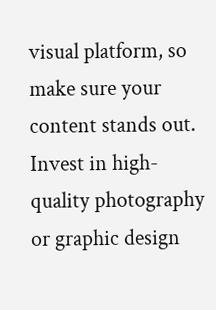visual platform, so make sure your content stands out. Invest in high-quality photography or graphic design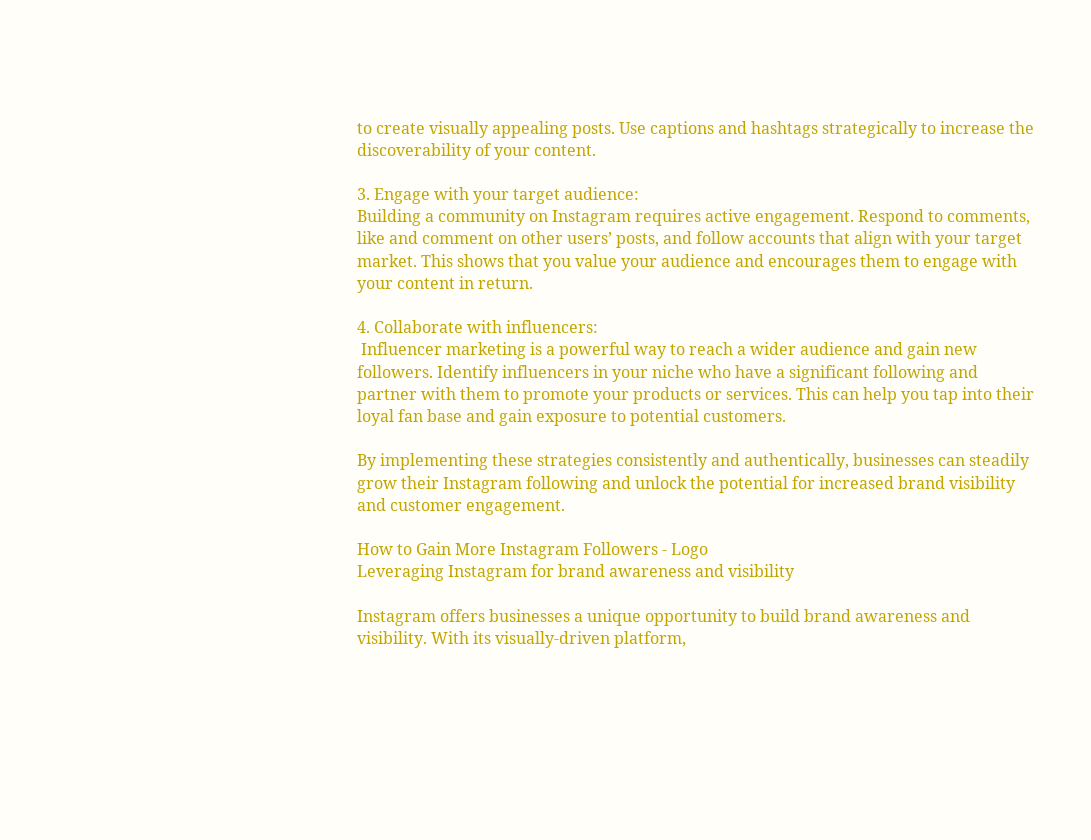to create visually appealing posts. Use captions and hashtags strategically to increase the discoverability of your content.

3. Engage with your target audience:
Building a community on Instagram requires active engagement. Respond to comments, like and comment on other users’ posts, and follow accounts that align with your target market. This shows that you value your audience and encourages them to engage with your content in return.

4. Collaborate with influencers:
 Influencer marketing is a powerful way to reach a wider audience and gain new followers. Identify influencers in your niche who have a significant following and partner with them to promote your products or services. This can help you tap into their loyal fan base and gain exposure to potential customers.

By implementing these strategies consistently and authentically, businesses can steadily grow their Instagram following and unlock the potential for increased brand visibility and customer engagement.

How to Gain More Instagram Followers - Logo
Leveraging Instagram for brand awareness and visibility

Instagram offers businesses a unique opportunity to build brand awareness and visibility. With its visually-driven platform,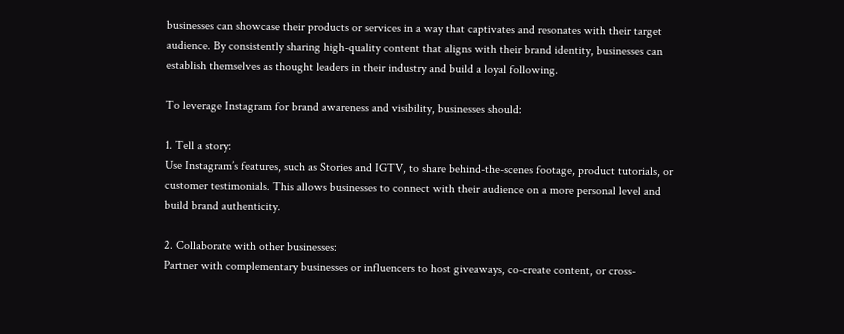businesses can showcase their products or services in a way that captivates and resonates with their target audience. By consistently sharing high-quality content that aligns with their brand identity, businesses can establish themselves as thought leaders in their industry and build a loyal following.

To leverage Instagram for brand awareness and visibility, businesses should:

1. Tell a story:
Use Instagram’s features, such as Stories and IGTV, to share behind-the-scenes footage, product tutorials, or customer testimonials. This allows businesses to connect with their audience on a more personal level and build brand authenticity.

2. Collaborate with other businesses:
Partner with complementary businesses or influencers to host giveaways, co-create content, or cross-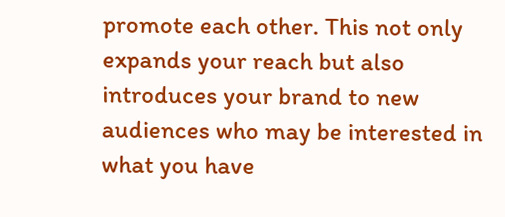promote each other. This not only expands your reach but also introduces your brand to new audiences who may be interested in what you have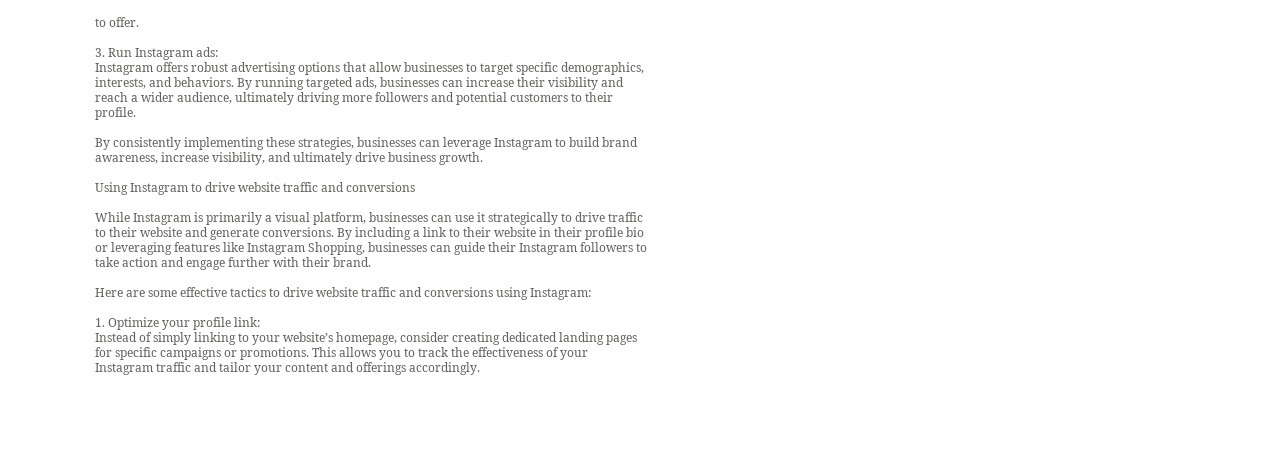to offer.

3. Run Instagram ads:
Instagram offers robust advertising options that allow businesses to target specific demographics, interests, and behaviors. By running targeted ads, businesses can increase their visibility and reach a wider audience, ultimately driving more followers and potential customers to their profile.

By consistently implementing these strategies, businesses can leverage Instagram to build brand awareness, increase visibility, and ultimately drive business growth.

Using Instagram to drive website traffic and conversions

While Instagram is primarily a visual platform, businesses can use it strategically to drive traffic to their website and generate conversions. By including a link to their website in their profile bio or leveraging features like Instagram Shopping, businesses can guide their Instagram followers to take action and engage further with their brand.

Here are some effective tactics to drive website traffic and conversions using Instagram:

1. Optimize your profile link:
Instead of simply linking to your website’s homepage, consider creating dedicated landing pages for specific campaigns or promotions. This allows you to track the effectiveness of your Instagram traffic and tailor your content and offerings accordingly.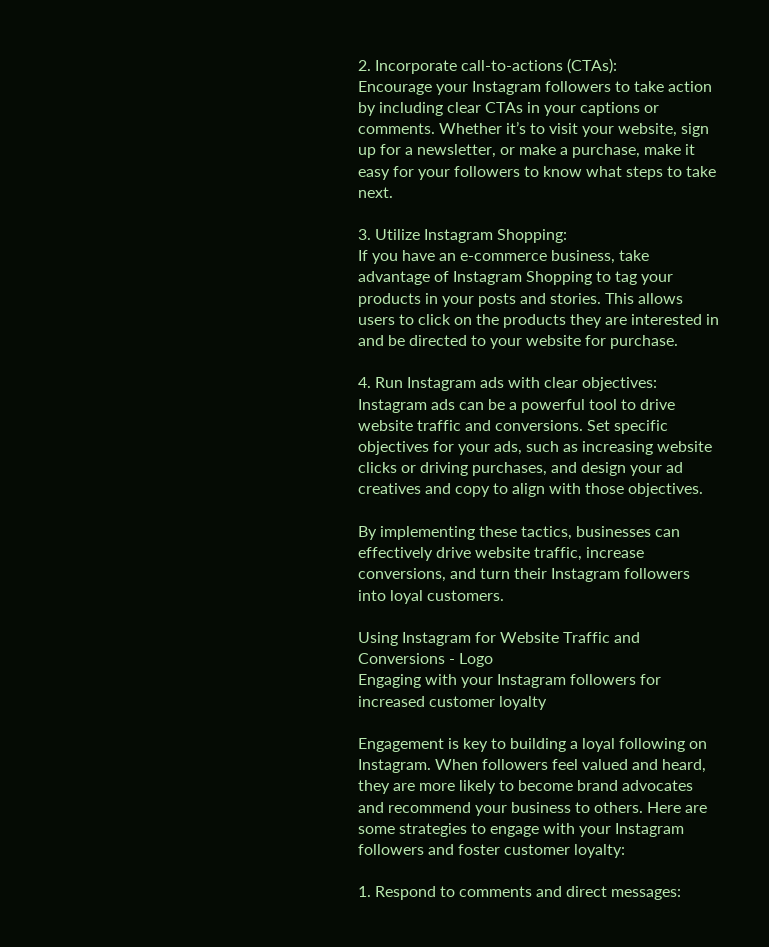2. Incorporate call-to-actions (CTAs):
Encourage your Instagram followers to take action by including clear CTAs in your captions or comments. Whether it’s to visit your website, sign up for a newsletter, or make a purchase, make it easy for your followers to know what steps to take next.

3. Utilize Instagram Shopping:
If you have an e-commerce business, take advantage of Instagram Shopping to tag your products in your posts and stories. This allows users to click on the products they are interested in and be directed to your website for purchase.

4. Run Instagram ads with clear objectives:
Instagram ads can be a powerful tool to drive website traffic and conversions. Set specific objectives for your ads, such as increasing website clicks or driving purchases, and design your ad creatives and copy to align with those objectives.

By implementing these tactics, businesses can effectively drive website traffic, increase conversions, and turn their Instagram followers into loyal customers.

Using Instagram for Website Traffic and Conversions - Logo
Engaging with your Instagram followers for increased customer loyalty

Engagement is key to building a loyal following on Instagram. When followers feel valued and heard, they are more likely to become brand advocates and recommend your business to others. Here are some strategies to engage with your Instagram followers and foster customer loyalty:

1. Respond to comments and direct messages: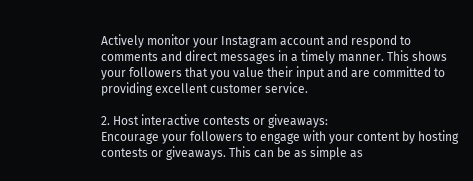Actively monitor your Instagram account and respond to comments and direct messages in a timely manner. This shows your followers that you value their input and are committed to providing excellent customer service.

2. Host interactive contests or giveaways:
Encourage your followers to engage with your content by hosting contests or giveaways. This can be as simple as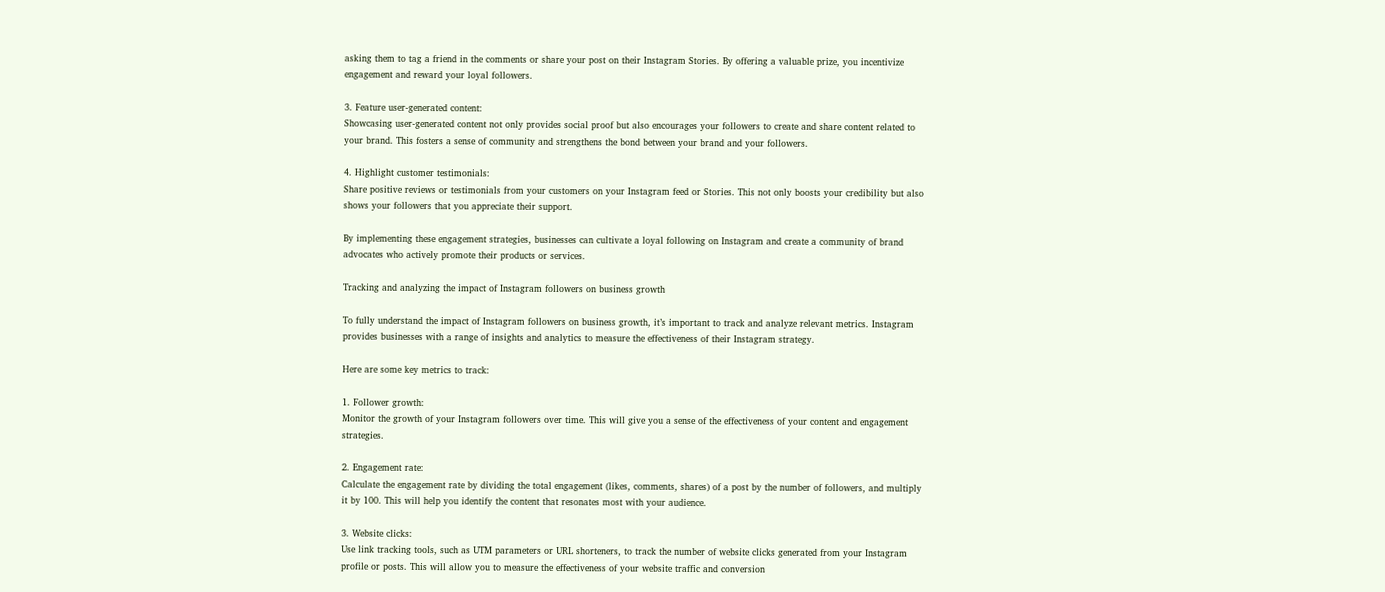asking them to tag a friend in the comments or share your post on their Instagram Stories. By offering a valuable prize, you incentivize engagement and reward your loyal followers.

3. Feature user-generated content:
Showcasing user-generated content not only provides social proof but also encourages your followers to create and share content related to your brand. This fosters a sense of community and strengthens the bond between your brand and your followers.

4. Highlight customer testimonials:
Share positive reviews or testimonials from your customers on your Instagram feed or Stories. This not only boosts your credibility but also shows your followers that you appreciate their support.

By implementing these engagement strategies, businesses can cultivate a loyal following on Instagram and create a community of brand advocates who actively promote their products or services.

Tracking and analyzing the impact of Instagram followers on business growth

To fully understand the impact of Instagram followers on business growth, it’s important to track and analyze relevant metrics. Instagram provides businesses with a range of insights and analytics to measure the effectiveness of their Instagram strategy.

Here are some key metrics to track:

1. Follower growth:
Monitor the growth of your Instagram followers over time. This will give you a sense of the effectiveness of your content and engagement strategies.

2. Engagement rate:
Calculate the engagement rate by dividing the total engagement (likes, comments, shares) of a post by the number of followers, and multiply it by 100. This will help you identify the content that resonates most with your audience.

3. Website clicks:
Use link tracking tools, such as UTM parameters or URL shorteners, to track the number of website clicks generated from your Instagram profile or posts. This will allow you to measure the effectiveness of your website traffic and conversion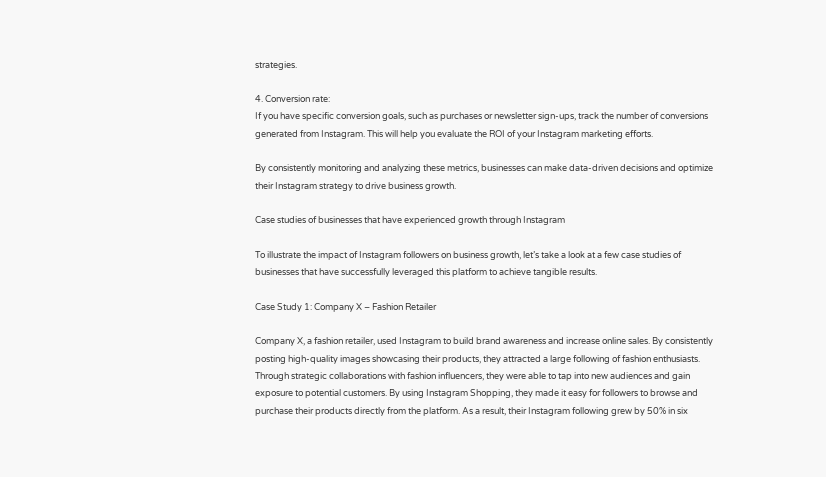strategies.

4. Conversion rate:
If you have specific conversion goals, such as purchases or newsletter sign-ups, track the number of conversions generated from Instagram. This will help you evaluate the ROI of your Instagram marketing efforts.

By consistently monitoring and analyzing these metrics, businesses can make data-driven decisions and optimize their Instagram strategy to drive business growth.

Case studies of businesses that have experienced growth through Instagram

To illustrate the impact of Instagram followers on business growth, let’s take a look at a few case studies of businesses that have successfully leveraged this platform to achieve tangible results.

Case Study 1: Company X – Fashion Retailer

Company X, a fashion retailer, used Instagram to build brand awareness and increase online sales. By consistently posting high-quality images showcasing their products, they attracted a large following of fashion enthusiasts. Through strategic collaborations with fashion influencers, they were able to tap into new audiences and gain exposure to potential customers. By using Instagram Shopping, they made it easy for followers to browse and purchase their products directly from the platform. As a result, their Instagram following grew by 50% in six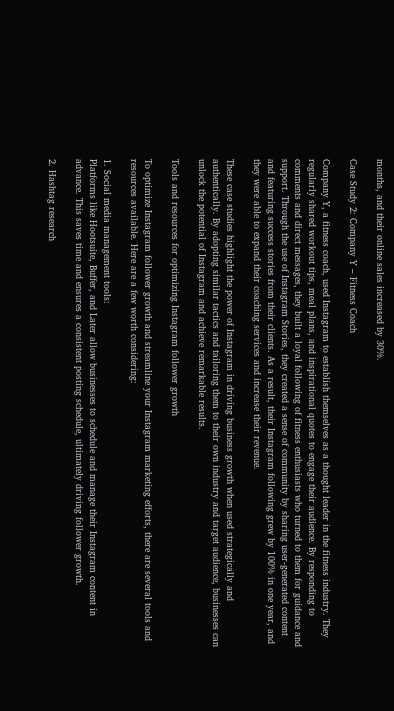months, and their online sales increased by 30%.

Case Study 2: Company Y – Fitness Coach

Company Y, a fitness coach, used Instagram to establish themselves as a thought leader in the fitness industry. They regularly shared workout tips, meal plans, and inspirational quotes to engage their audience. By responding to comments and direct messages, they built a loyal following of fitness enthusiasts who turned to them for guidance and support. Through the use of Instagram Stories, they created a sense of community by sharing user-generated content and featuring success stories from their clients. As a result, their Instagram following grew by 100% in one year, and they were able to expand their coaching services and increase their revenue.

These case studies highlight the power of Instagram in driving business growth when used strategically and authentically. By adopting similar tactics and tailoring them to their own industry and target audience, businesses can unlock the potential of Instagram and achieve remarkable results.

Tools and resources for optimizing Instagram follower growth

To optimize Instagram follower growth and streamline your Instagram marketing efforts, there are several tools and resources available. Here are a few worth considering:

1. Social media management tools:
Platforms like Hootsuite, Buffer, and Later allow businesses to schedule and manage their Instagram content in advance. This saves time and ensures a consistent posting schedule, ultimately driving follower growth.

2. Hashtag research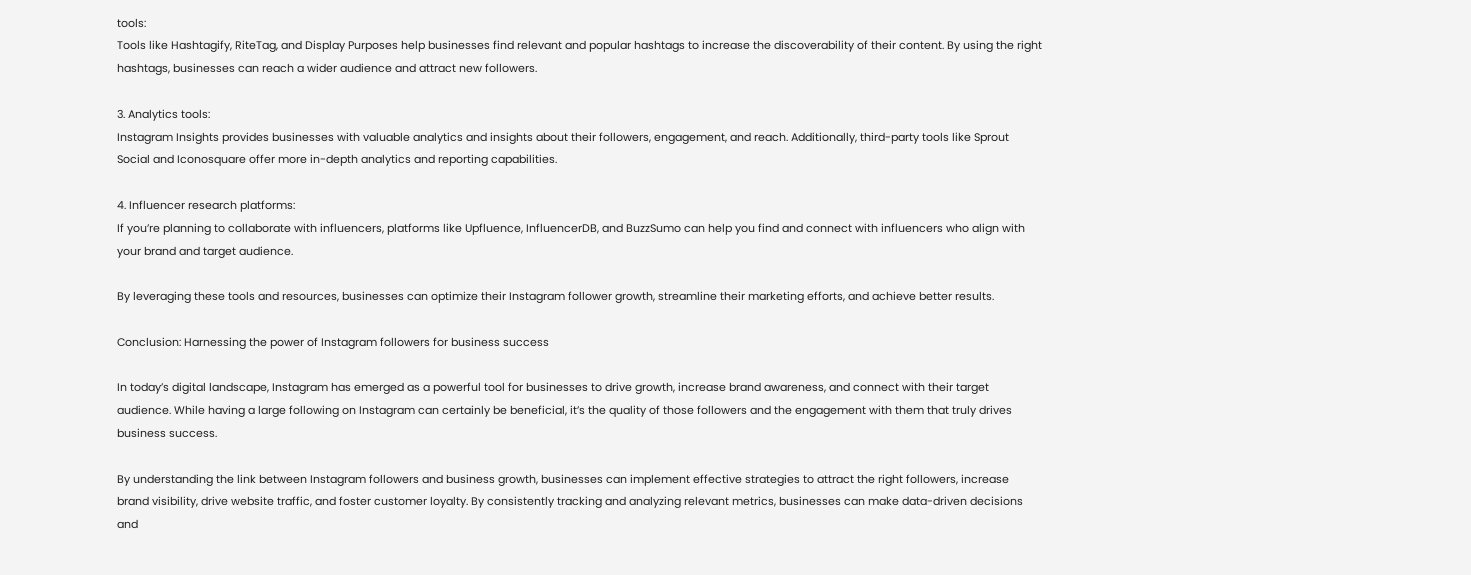tools:
Tools like Hashtagify, RiteTag, and Display Purposes help businesses find relevant and popular hashtags to increase the discoverability of their content. By using the right hashtags, businesses can reach a wider audience and attract new followers.

3. Analytics tools:
Instagram Insights provides businesses with valuable analytics and insights about their followers, engagement, and reach. Additionally, third-party tools like Sprout Social and Iconosquare offer more in-depth analytics and reporting capabilities.

4. Influencer research platforms:
If you’re planning to collaborate with influencers, platforms like Upfluence, InfluencerDB, and BuzzSumo can help you find and connect with influencers who align with your brand and target audience.

By leveraging these tools and resources, businesses can optimize their Instagram follower growth, streamline their marketing efforts, and achieve better results.

Conclusion: Harnessing the power of Instagram followers for business success

In today’s digital landscape, Instagram has emerged as a powerful tool for businesses to drive growth, increase brand awareness, and connect with their target audience. While having a large following on Instagram can certainly be beneficial, it’s the quality of those followers and the engagement with them that truly drives business success.

By understanding the link between Instagram followers and business growth, businesses can implement effective strategies to attract the right followers, increase brand visibility, drive website traffic, and foster customer loyalty. By consistently tracking and analyzing relevant metrics, businesses can make data-driven decisions and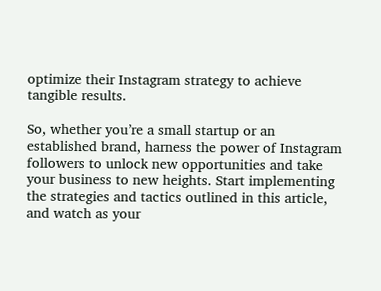optimize their Instagram strategy to achieve tangible results.

So, whether you’re a small startup or an established brand, harness the power of Instagram followers to unlock new opportunities and take your business to new heights. Start implementing the strategies and tactics outlined in this article, and watch as your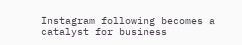Instagram following becomes a catalyst for business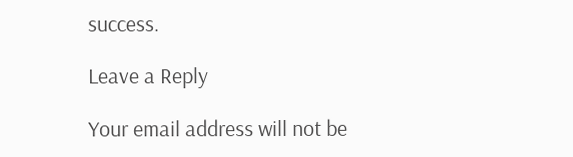success.

Leave a Reply

Your email address will not be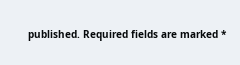published. Required fields are marked *